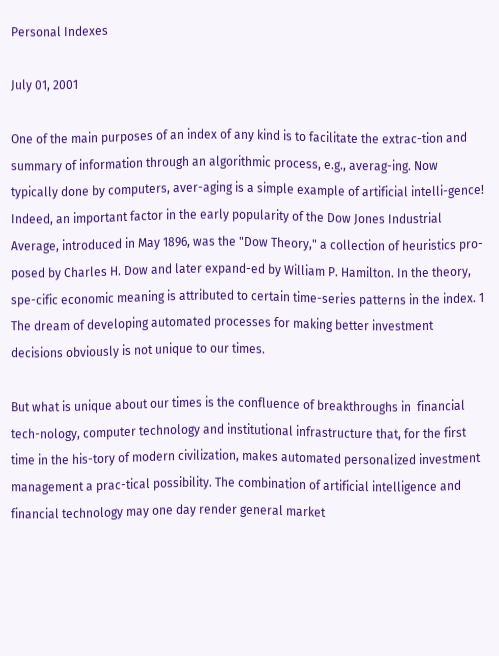Personal Indexes

July 01, 2001

One of the main purposes of an index of any kind is to facilitate the extrac-tion and summary of information through an algorithmic process, e.g., averag-ing. Now typically done by computers, aver-aging is a simple example of artificial intelli-gence! Indeed, an important factor in the early popularity of the Dow Jones Industrial Average, introduced in May 1896, was the "Dow Theory," a collection of heuristics pro-posed by Charles H. Dow and later expand-ed by William P. Hamilton. In the theory, spe-cific economic meaning is attributed to certain time-series patterns in the index. 1
The dream of developing automated processes for making better investment decisions obviously is not unique to our times.

But what is unique about our times is the confluence of breakthroughs in  financial tech-nology, computer technology and institutional infrastructure that, for the first time in the his-tory of modern civilization, makes automated personalized investment management a prac-tical possibility. The combination of artificial intelligence and financial technology may one day render general market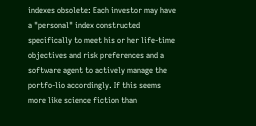indexes obsolete: Each investor may have a "personal" index constructed specifically to meet his or her life-time objectives and risk preferences and a software agent to actively manage the portfo-lio accordingly. If this seems more like science fiction than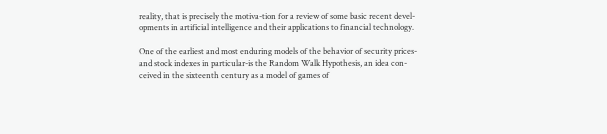reality, that is precisely the motiva-tion for a review of some basic recent devel-opments in artificial intelligence and their applications to financial technology.

One of the earliest and most enduring models of the behavior of security prices- and stock indexes in particular-is the Random Walk Hypothesis, an idea con-ceived in the sixteenth century as a model of games of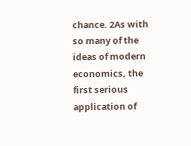chance. 2As with so many of the ideas of modern economics, the first serious application of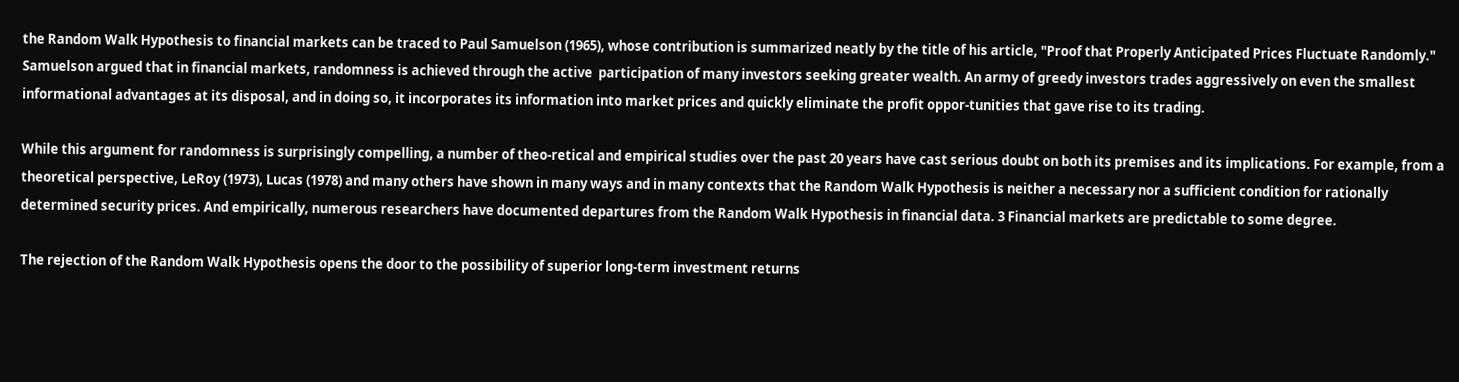the Random Walk Hypothesis to financial markets can be traced to Paul Samuelson (1965), whose contribution is summarized neatly by the title of his article, "Proof that Properly Anticipated Prices Fluctuate Randomly." Samuelson argued that in financial markets, randomness is achieved through the active  participation of many investors seeking greater wealth. An army of greedy investors trades aggressively on even the smallest  informational advantages at its disposal, and in doing so, it incorporates its information into market prices and quickly eliminate the profit oppor-tunities that gave rise to its trading.

While this argument for randomness is surprisingly compelling, a number of theo-retical and empirical studies over the past 20 years have cast serious doubt on both its premises and its implications. For example, from a theoretical perspective, LeRoy (1973), Lucas (1978) and many others have shown in many ways and in many contexts that the Random Walk Hypothesis is neither a necessary nor a sufficient condition for rationally determined security prices. And empirically, numerous researchers have documented departures from the Random Walk Hypothesis in financial data. 3 Financial markets are predictable to some degree.

The rejection of the Random Walk Hypothesis opens the door to the possibility of superior long-term investment returns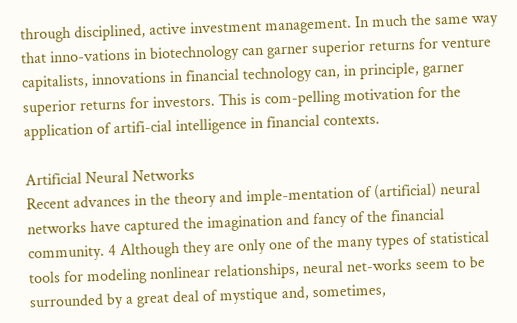through disciplined, active investment management. In much the same way that inno-vations in biotechnology can garner superior returns for venture capitalists, innovations in financial technology can, in principle, garner superior returns for investors. This is com-pelling motivation for the application of artifi-cial intelligence in financial contexts.

Artificial Neural Networks
Recent advances in the theory and imple-mentation of (artificial) neural networks have captured the imagination and fancy of the financial community. 4 Although they are only one of the many types of statistical tools for modeling nonlinear relationships, neural net-works seem to be surrounded by a great deal of mystique and, sometimes,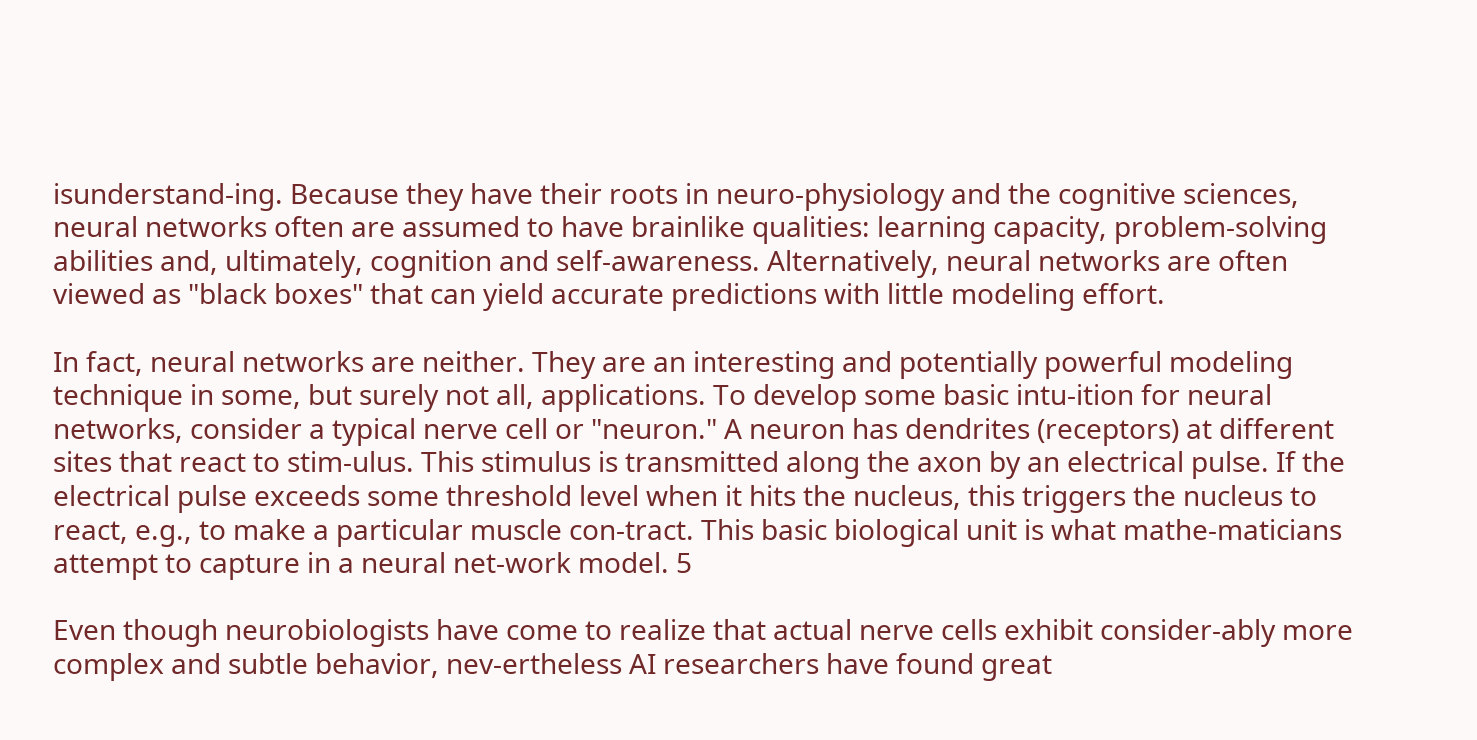isunderstand-ing. Because they have their roots in neuro-physiology and the cognitive sciences, neural networks often are assumed to have brainlike qualities: learning capacity, problem-solving abilities and, ultimately, cognition and self-awareness. Alternatively, neural networks are often viewed as "black boxes" that can yield accurate predictions with little modeling effort.

In fact, neural networks are neither. They are an interesting and potentially powerful modeling technique in some, but surely not all, applications. To develop some basic intu-ition for neural networks, consider a typical nerve cell or "neuron." A neuron has dendrites (receptors) at different sites that react to stim-ulus. This stimulus is transmitted along the axon by an electrical pulse. If the electrical pulse exceeds some threshold level when it hits the nucleus, this triggers the nucleus to react, e.g., to make a particular muscle con-tract. This basic biological unit is what mathe-maticians attempt to capture in a neural net-work model. 5

Even though neurobiologists have come to realize that actual nerve cells exhibit consider-ably more complex and subtle behavior, nev-ertheless AI researchers have found great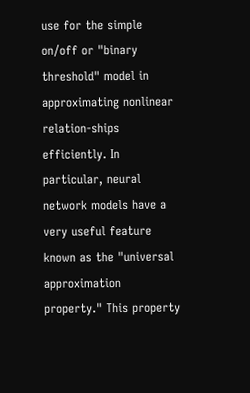use for the simple on/off or "binary threshold" model in approximating nonlinear relation-ships efficiently. In particular, neural network models have a very useful feature known as the "universal approximation property." This property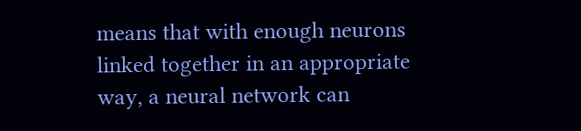means that with enough neurons linked together in an appropriate way, a neural network can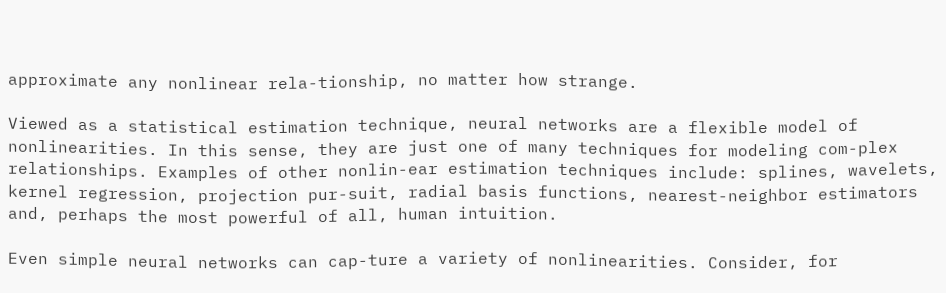approximate any nonlinear rela-tionship, no matter how strange.

Viewed as a statistical estimation technique, neural networks are a flexible model of nonlinearities. In this sense, they are just one of many techniques for modeling com-plex relationships. Examples of other nonlin-ear estimation techniques include: splines, wavelets, kernel regression, projection pur-suit, radial basis functions, nearest-neighbor estimators and, perhaps the most powerful of all, human intuition.

Even simple neural networks can cap-ture a variety of nonlinearities. Consider, for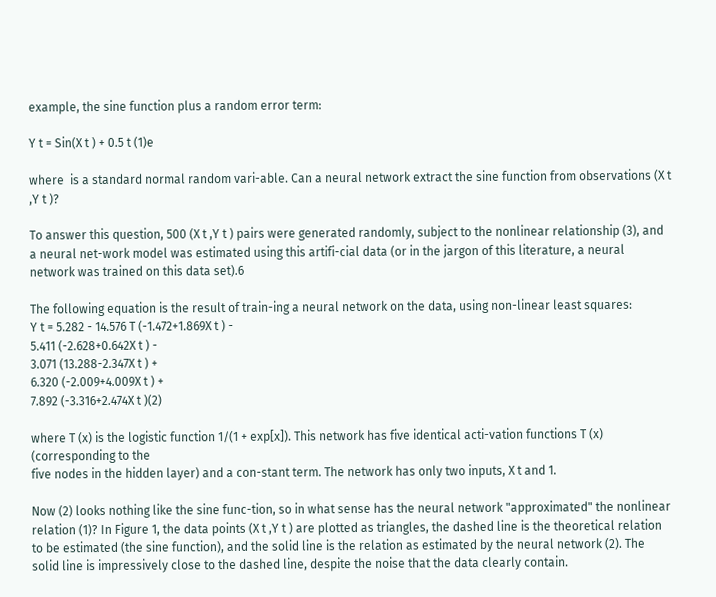example, the sine function plus a random error term:

Y t = Sin(X t ) + 0.5 t (1)e

where  is a standard normal random vari-able. Can a neural network extract the sine function from observations (X t ,Y t )?

To answer this question, 500 (X t ,Y t ) pairs were generated randomly, subject to the nonlinear relationship (3), and a neural net-work model was estimated using this artifi-cial data (or in the jargon of this literature, a neural network was trained on this data set).6

The following equation is the result of train-ing a neural network on the data, using non-linear least squares:
Y t = 5.282 - 14.576 T (-1.472+1.869X t ) -
5.411 (-2.628+0.642X t ) -
3.071 (13.288-2.347X t ) +
6.320 (-2.009+4.009X t ) +
7.892 (-3.316+2.474X t )(2)

where T (x) is the logistic function 1/(1 + exp[x]). This network has five identical acti-vation functions T (x) (corresponding to the
five nodes in the hidden layer) and a con-stant term. The network has only two inputs, X t and 1.

Now (2) looks nothing like the sine func-tion, so in what sense has the neural network "approximated" the nonlinear relation (1)? In Figure 1, the data points (X t ,Y t ) are plotted as triangles, the dashed line is the theoretical relation to be estimated (the sine function), and the solid line is the relation as estimated by the neural network (2). The solid line is impressively close to the dashed line, despite the noise that the data clearly contain.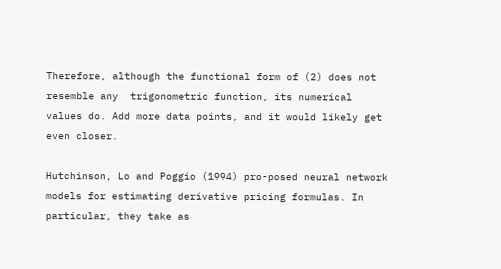Therefore, although the functional form of (2) does not resemble any  trigonometric function, its numerical values do. Add more data points, and it would likely get even closer.

Hutchinson, Lo and Poggio (1994) pro-posed neural network models for estimating derivative pricing formulas. In particular, they take as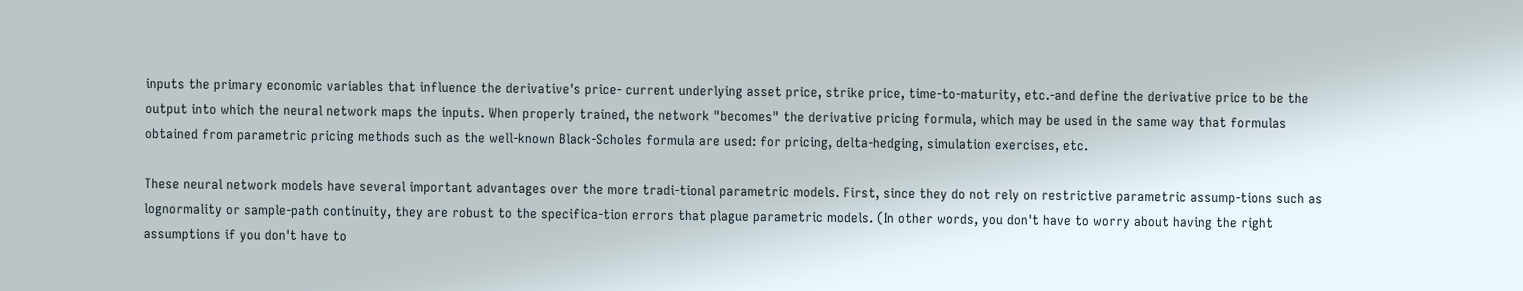inputs the primary economic variables that influence the derivative's price- current underlying asset price, strike price, time-to-maturity, etc.-and define the derivative price to be the output into which the neural network maps the inputs. When properly trained, the network "becomes" the derivative pricing formula, which may be used in the same way that formulas obtained from parametric pricing methods such as the well-known Black-Scholes formula are used: for pricing, delta-hedging, simulation exercises, etc.

These neural network models have several important advantages over the more tradi-tional parametric models. First, since they do not rely on restrictive parametric assump-tions such as lognormality or sample-path continuity, they are robust to the specifica-tion errors that plague parametric models. (In other words, you don't have to worry about having the right assumptions if you don't have to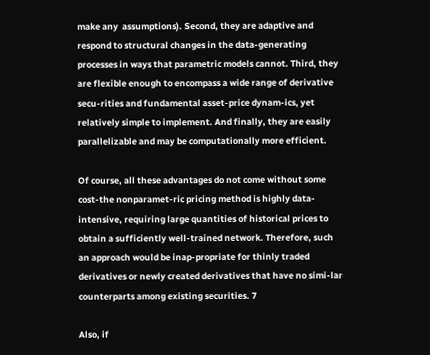make any  assumptions). Second, they are adaptive and respond to structural changes in the data-generating processes in ways that parametric models cannot. Third, they are flexible enough to encompass a wide range of derivative secu-rities and fundamental asset-price dynam-ics, yet relatively simple to implement. And finally, they are easily  parallelizable and may be computationally more efficient.

Of course, all these advantages do not come without some cost-the nonparamet-ric pricing method is highly data-intensive, requiring large quantities of historical prices to obtain a sufficiently well-trained network. Therefore, such an approach would be inap-propriate for thinly traded derivatives or newly created derivatives that have no simi-lar counterparts among existing securities. 7

Also, if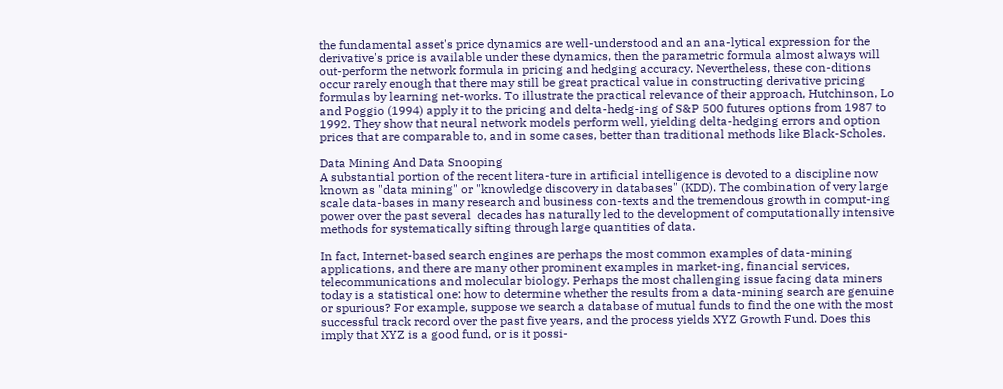the fundamental asset's price dynamics are well-understood and an ana-lytical expression for the derivative's price is available under these dynamics, then the parametric formula almost always will out-perform the network formula in pricing and hedging accuracy. Nevertheless, these con-ditions occur rarely enough that there may still be great practical value in constructing derivative pricing formulas by learning net-works. To illustrate the practical relevance of their approach, Hutchinson, Lo and Poggio (1994) apply it to the pricing and delta-hedg-ing of S&P 500 futures options from 1987 to 1992. They show that neural network models perform well, yielding delta-hedging errors and option prices that are comparable to, and in some cases, better than traditional methods like Black-Scholes.

Data Mining And Data Snooping
A substantial portion of the recent litera-ture in artificial intelligence is devoted to a discipline now known as "data mining" or "knowledge discovery in databases" (KDD). The combination of very large scale data-bases in many research and business con-texts and the tremendous growth in comput-ing power over the past several  decades has naturally led to the development of computationally intensive methods for systematically sifting through large quantities of data.

In fact, Internet-based search engines are perhaps the most common examples of data-mining applications, and there are many other prominent examples in market-ing, financial services,  telecommunications and molecular biology. Perhaps the most challenging issue facing data miners today is a statistical one: how to determine whether the results from a data-mining search are genuine or spurious? For example, suppose we search a database of mutual funds to find the one with the most successful track record over the past five years, and the process yields XYZ Growth Fund. Does this imply that XYZ is a good fund, or is it possi-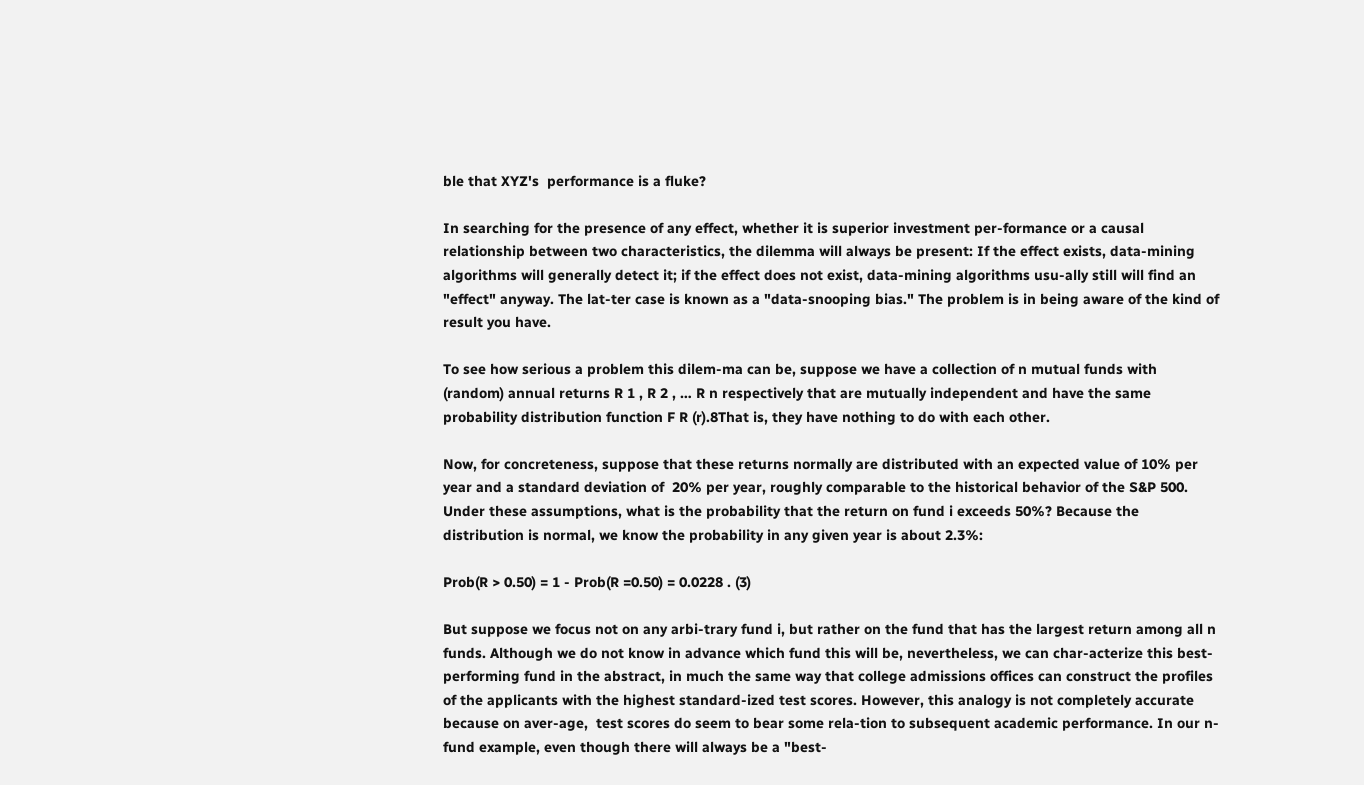ble that XYZ's  performance is a fluke?

In searching for the presence of any effect, whether it is superior investment per-formance or a causal  relationship between two characteristics, the dilemma will always be present: If the effect exists, data-mining algorithms will generally detect it; if the effect does not exist, data-mining algorithms usu-ally still will find an "effect" anyway. The lat-ter case is known as a "data-snooping bias." The problem is in being aware of the kind of result you have.

To see how serious a problem this dilem-ma can be, suppose we have a collection of n mutual funds with (random) annual returns R 1 , R 2 , … R n respectively that are mutually independent and have the same probability distribution function F R (r).8That is, they have nothing to do with each other.

Now, for concreteness, suppose that these returns normally are distributed with an expected value of 10% per year and a standard deviation of  20% per year, roughly comparable to the historical behavior of the S&P 500. Under these assumptions, what is the probability that the return on fund i exceeds 50%? Because the distribution is normal, we know the probability in any given year is about 2.3%:

Prob(R > 0.50) = 1 - Prob(R =0.50) = 0.0228 . (3)

But suppose we focus not on any arbi-trary fund i, but rather on the fund that has the largest return among all n funds. Although we do not know in advance which fund this will be, nevertheless, we can char-acterize this best-performing fund in the abstract, in much the same way that college admissions offices can construct the profiles of the applicants with the highest standard-ized test scores. However, this analogy is not completely accurate because on aver-age,  test scores do seem to bear some rela-tion to subsequent academic performance. In our n-fund example, even though there will always be a "best-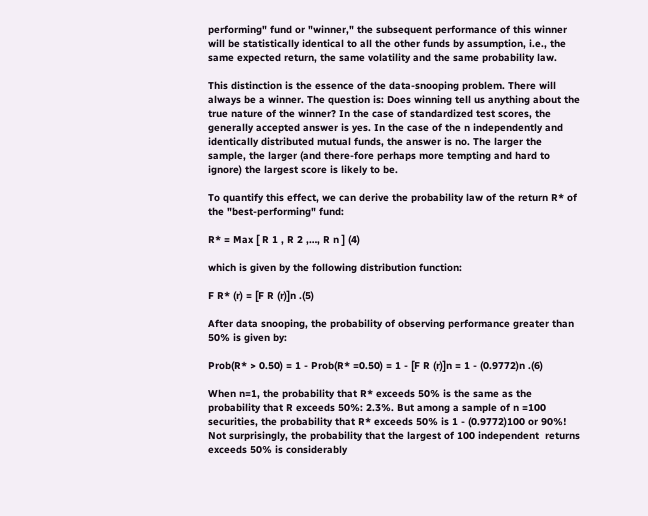performing" fund or "winner," the subsequent performance of this winner will be statistically identical to all the other funds by assumption, i.e., the same expected return, the same volatility and the same probability law.

This distinction is the essence of the data-snooping problem. There will always be a winner. The question is: Does winning tell us anything about the true nature of the winner? In the case of standardized test scores, the generally accepted answer is yes. In the case of the n independently and identically distributed mutual funds, the answer is no. The larger the sample, the larger (and there-fore perhaps more tempting and hard to ignore) the largest score is likely to be.

To quantify this effect, we can derive the probability law of the return R* of the "best-performing" fund:

R* = Max [ R 1 , R 2 ,…, R n ] (4)

which is given by the following distribution function:

F R* (r) = [F R (r)]n .(5)

After data snooping, the probability of observing performance greater than 50% is given by:

Prob(R* > 0.50) = 1 - Prob(R* =0.50) = 1 - [F R (r)]n = 1 - (0.9772)n .(6)

When n=1, the probability that R* exceeds 50% is the same as the probability that R exceeds 50%: 2.3%. But among a sample of n =100 securities, the probability that R* exceeds 50% is 1 - (0.9772)100 or 90%! Not surprisingly, the probability that the largest of 100 independent  returns exceeds 50% is considerably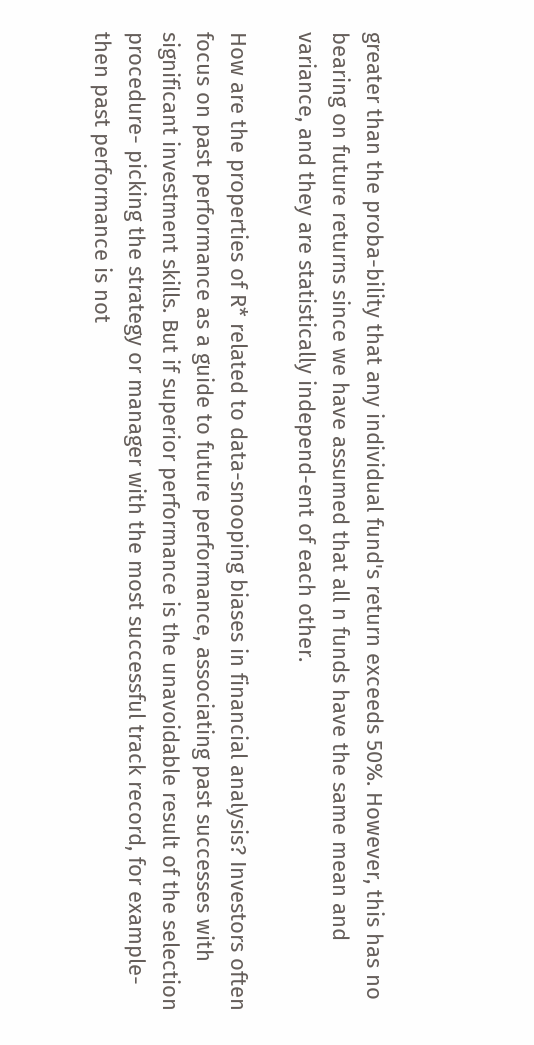greater than the proba-bility that any individual fund's return exceeds 50%. However, this has no bearing on future returns since we have assumed that all n funds have the same mean and variance, and they are statistically independ-ent of each other.

How are the properties of R* related to data-snooping biases in financial analysis? Investors often focus on past performance as a guide to future performance, associating past successes with significant investment skills. But if superior performance is the unavoidable result of the selection procedure- picking the strategy or manager with the most successful track record, for example- then past performance is not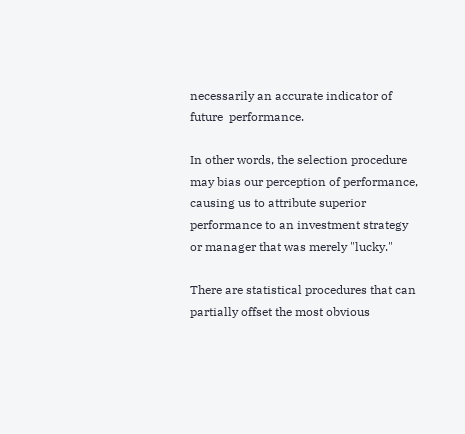necessarily an accurate indicator of future  performance.

In other words, the selection procedure may bias our perception of performance, causing us to attribute superior performance to an investment strategy or manager that was merely "lucky."

There are statistical procedures that can partially offset the most obvious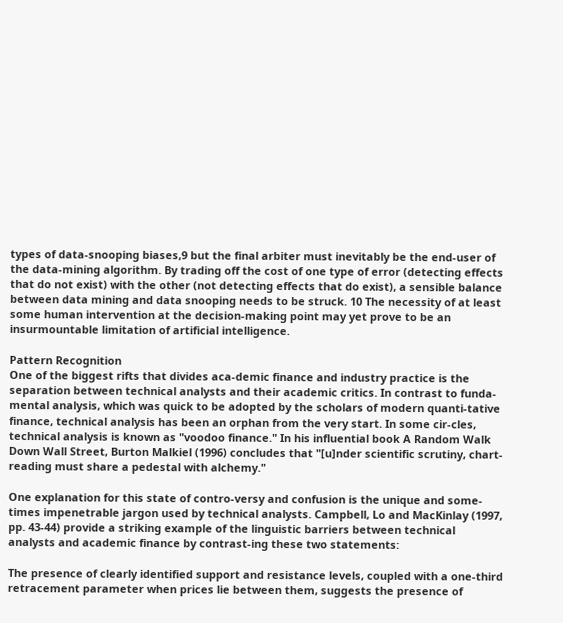types of data-snooping biases,9 but the final arbiter must inevitably be the end-user of the data-mining algorithm. By trading off the cost of one type of error (detecting effects that do not exist) with the other (not detecting effects that do exist), a sensible balance between data mining and data snooping needs to be struck. 10 The necessity of at least some human intervention at the decision-making point may yet prove to be an insurmountable limitation of artificial intelligence.

Pattern Recognition
One of the biggest rifts that divides aca-demic finance and industry practice is the separation between technical analysts and their academic critics. In contrast to funda-mental analysis, which was quick to be adopted by the scholars of modern quanti-tative finance, technical analysis has been an orphan from the very start. In some cir-cles, technical analysis is known as "voodoo finance." In his influential book A Random Walk Down Wall Street, Burton Malkiel (1996) concludes that "[u]nder scientific scrutiny, chart-reading must share a pedestal with alchemy."

One explanation for this state of contro-versy and confusion is the unique and some-times impenetrable jargon used by technical analysts. Campbell, Lo and MacKinlay (1997, pp. 43-44) provide a striking example of the linguistic barriers between technical analysts and academic finance by contrast-ing these two statements:

The presence of clearly identified support and resistance levels, coupled with a one-third retracement parameter when prices lie between them, suggests the presence of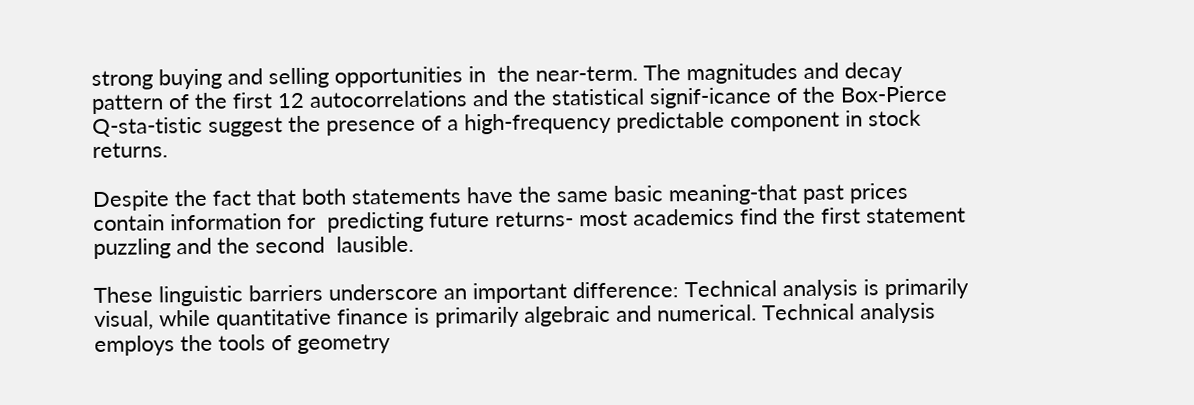strong buying and selling opportunities in  the near-term. The magnitudes and decay pattern of the first 12 autocorrelations and the statistical signif-icance of the Box-Pierce Q-sta-tistic suggest the presence of a high-frequency predictable component in stock returns.

Despite the fact that both statements have the same basic meaning-that past prices contain information for  predicting future returns- most academics find the first statement puzzling and the second  lausible.

These linguistic barriers underscore an important difference: Technical analysis is primarily visual, while quantitative finance is primarily algebraic and numerical. Technical analysis employs the tools of geometry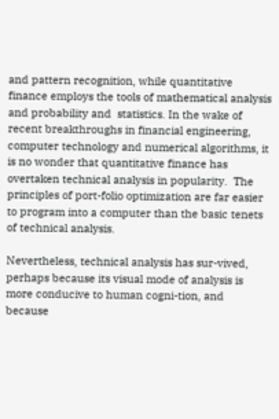and pattern recognition, while quantitative finance employs the tools of mathematical analysis and probability and  statistics. In the wake of recent breakthroughs in financial engineering, computer technology and numerical algorithms, it is no wonder that quantitative finance has overtaken technical analysis in popularity.  The principles of port-folio optimization are far easier to program into a computer than the basic tenets of technical analysis.

Nevertheless, technical analysis has sur-vived, perhaps because its visual mode of analysis is more conducive to human cogni-tion, and because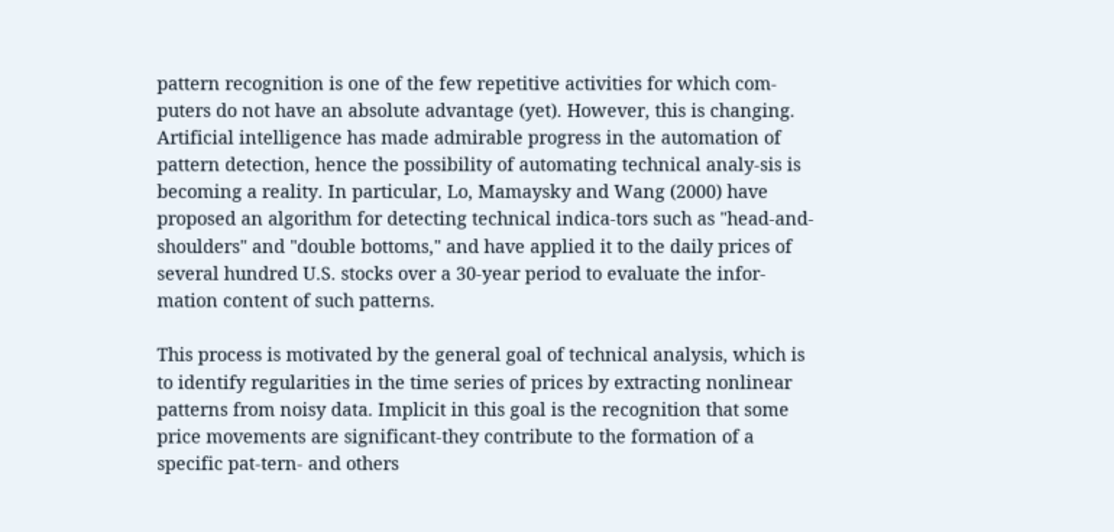pattern recognition is one of the few repetitive activities for which com-puters do not have an absolute advantage (yet). However, this is changing. Artificial intelligence has made admirable progress in the automation of pattern detection, hence the possibility of automating technical analy-sis is becoming a reality. In particular, Lo, Mamaysky and Wang (2000) have proposed an algorithm for detecting technical indica-tors such as "head-and-shoulders" and "double bottoms," and have applied it to the daily prices of several hundred U.S. stocks over a 30-year period to evaluate the infor-mation content of such patterns.

This process is motivated by the general goal of technical analysis, which is to identify regularities in the time series of prices by extracting nonlinear patterns from noisy data. Implicit in this goal is the recognition that some price movements are significant-they contribute to the formation of a specific pat-tern- and others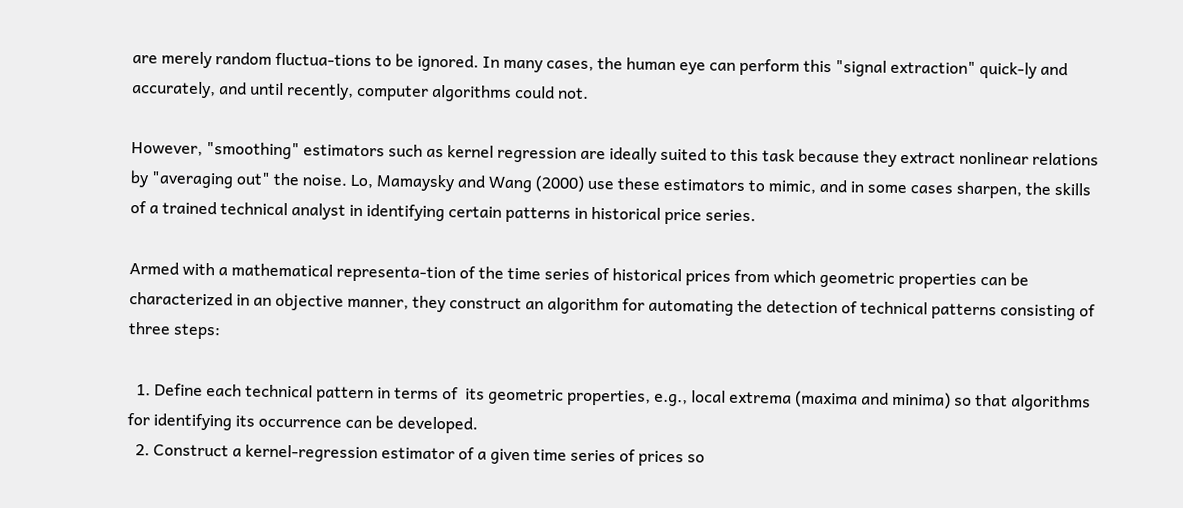are merely random fluctua-tions to be ignored. In many cases, the human eye can perform this "signal extraction" quick-ly and accurately, and until recently, computer algorithms could not.

However, "smoothing" estimators such as kernel regression are ideally suited to this task because they extract nonlinear relations by "averaging out" the noise. Lo, Mamaysky and Wang (2000) use these estimators to mimic, and in some cases sharpen, the skills of a trained technical analyst in identifying certain patterns in historical price series.

Armed with a mathematical representa-tion of the time series of historical prices from which geometric properties can be characterized in an objective manner, they construct an algorithm for automating the detection of technical patterns consisting of three steps:

  1. Define each technical pattern in terms of  its geometric properties, e.g., local extrema (maxima and minima) so that algorithms for identifying its occurrence can be developed.
  2. Construct a kernel-regression estimator of a given time series of prices so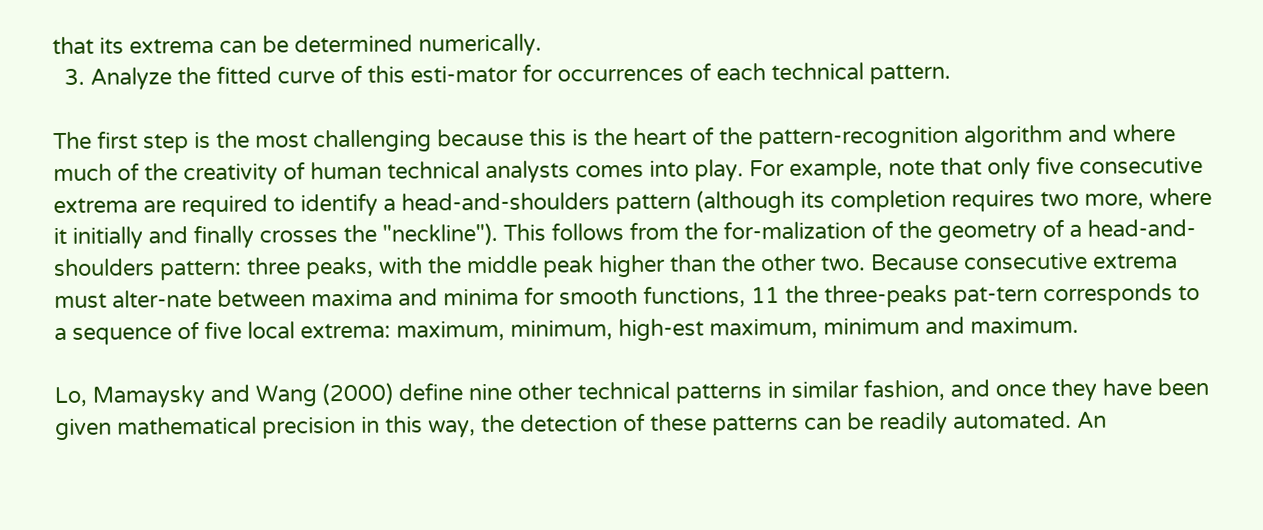that its extrema can be determined numerically.
  3. Analyze the fitted curve of this esti-mator for occurrences of each technical pattern.

The first step is the most challenging because this is the heart of the pattern-recognition algorithm and where much of the creativity of human technical analysts comes into play. For example, note that only five consecutive extrema are required to identify a head-and-shoulders pattern (although its completion requires two more, where it initially and finally crosses the "neckline"). This follows from the for-malization of the geometry of a head-and- shoulders pattern: three peaks, with the middle peak higher than the other two. Because consecutive extrema must alter-nate between maxima and minima for smooth functions, 11 the three-peaks pat-tern corresponds to a sequence of five local extrema: maximum, minimum, high-est maximum, minimum and maximum.

Lo, Mamaysky and Wang (2000) define nine other technical patterns in similar fashion, and once they have been given mathematical precision in this way, the detection of these patterns can be readily automated. An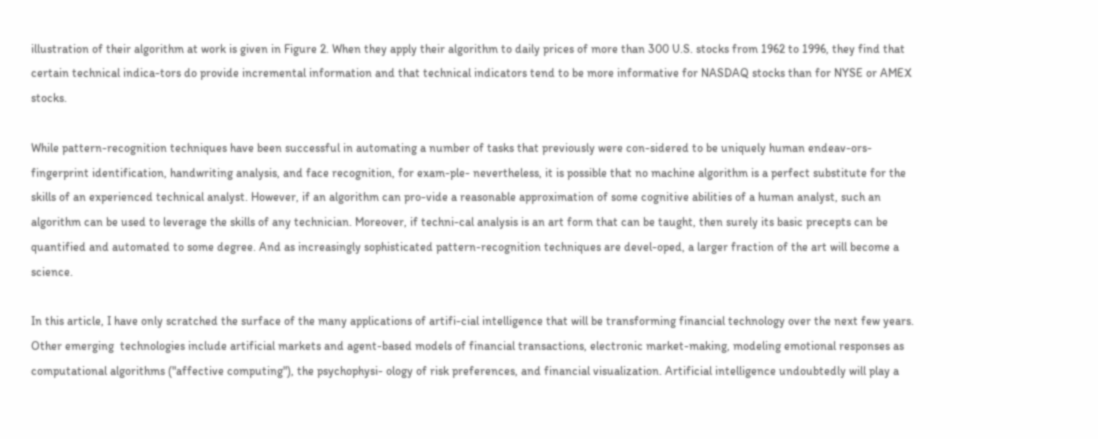illustration of their algorithm at work is given in Figure 2. When they apply their algorithm to daily prices of more than 300 U.S. stocks from 1962 to 1996, they find that certain technical indica-tors do provide incremental information and that technical indicators tend to be more informative for NASDAQ stocks than for NYSE or AMEX stocks.

While pattern-recognition techniques have been successful in automating a number of tasks that previously were con-sidered to be uniquely human endeav-ors- fingerprint identification, handwriting analysis, and face recognition, for exam-ple- nevertheless, it is possible that no machine algorithm is a perfect substitute for the skills of an experienced technical analyst. However, if an algorithm can pro-vide a reasonable approximation of some cognitive abilities of a human analyst, such an algorithm can be used to leverage the skills of any technician. Moreover, if techni-cal analysis is an art form that can be taught, then surely its basic precepts can be quantified and automated to some degree. And as increasingly sophisticated pattern-recognition techniques are devel-oped, a larger fraction of the art will become a science.

In this article, I have only scratched the surface of the many applications of artifi-cial intelligence that will be transforming financial technology over the next few years. Other emerging  technologies include artificial markets and agent-based models of financial transactions, electronic market-making, modeling emotional responses as computational algorithms ("affective computing"), the psychophysi- ology of risk preferences, and financial visualization. Artificial intelligence undoubtedly will play a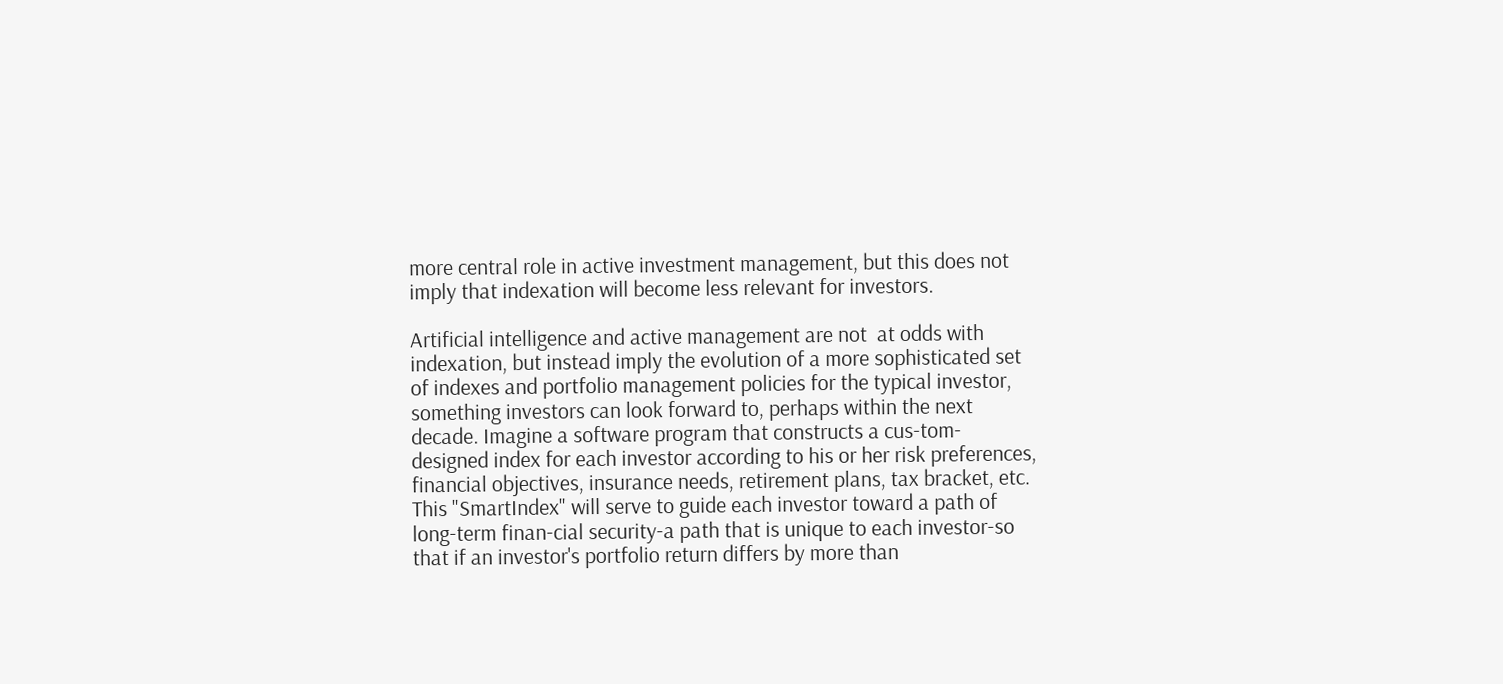more central role in active investment management, but this does not imply that indexation will become less relevant for investors.

Artificial intelligence and active management are not  at odds with indexation, but instead imply the evolution of a more sophisticated set of indexes and portfolio management policies for the typical investor, something investors can look forward to, perhaps within the next decade. Imagine a software program that constructs a cus-tom- designed index for each investor according to his or her risk preferences, financial objectives, insurance needs, retirement plans, tax bracket, etc. This "SmartIndex" will serve to guide each investor toward a path of long-term finan-cial security-a path that is unique to each investor-so that if an investor's portfolio return differs by more than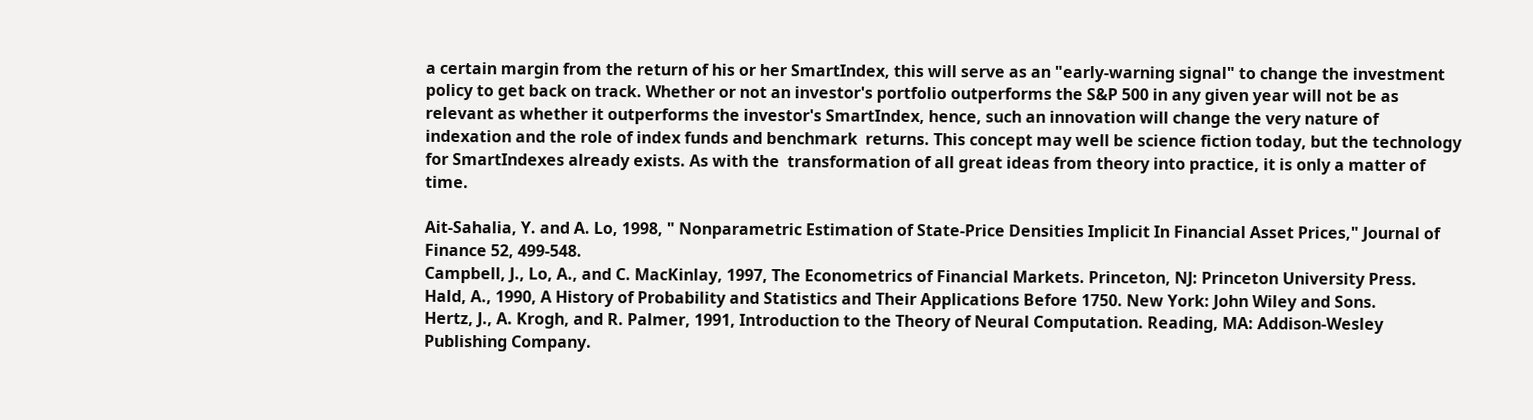a certain margin from the return of his or her SmartIndex, this will serve as an "early-warning signal" to change the investment policy to get back on track. Whether or not an investor's portfolio outperforms the S&P 500 in any given year will not be as relevant as whether it outperforms the investor's SmartIndex, hence, such an innovation will change the very nature of indexation and the role of index funds and benchmark  returns. This concept may well be science fiction today, but the technology for SmartIndexes already exists. As with the  transformation of all great ideas from theory into practice, it is only a matter of time.

Ait-Sahalia, Y. and A. Lo, 1998, " Nonparametric Estimation of State-Price Densities Implicit In Financial Asset Prices," Journal of Finance 52, 499-548.
Campbell, J., Lo, A., and C. MacKinlay, 1997, The Econometrics of Financial Markets. Princeton, NJ: Princeton University Press.
Hald, A., 1990, A History of Probability and Statistics and Their Applications Before 1750. New York: John Wiley and Sons.
Hertz, J., A. Krogh, and R. Palmer, 1991, Introduction to the Theory of Neural Computation. Reading, MA: Addison-Wesley Publishing Company.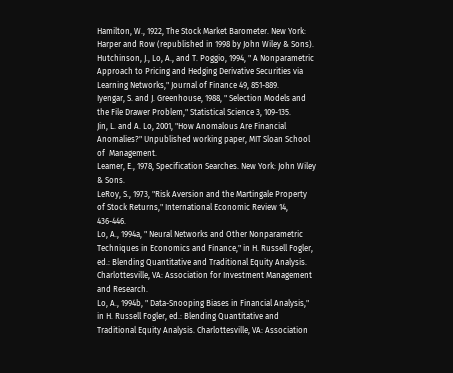Hamilton, W., 1922, The Stock Market Barometer. New York: Harper and Row (republished in 1998 by John Wiley & Sons).
Hutchinson, J., Lo, A., and T. Poggio, 1994, " A Nonparametric Approach to Pricing and Hedging Derivative Securities via
Learning Networks," Journal of Finance 49, 851-889.
Iyengar, S. and J. Greenhouse, 1988, " Selection Models and the File Drawer Problem," Statistical Science 3, 109-135.
Jin, L. and A. Lo, 2001, "How Anomalous Are Financial Anomalies?" Unpublished working paper, MIT Sloan School of  Management.
Leamer, E., 1978, Specification Searches. New York: John Wiley & Sons.
LeRoy, S., 1973, "Risk Aversion and the Martingale Property of Stock Returns," International Economic Review 14, 436-446.
Lo, A., 1994a, " Neural Networks and Other Nonparametric Techniques in Economics and Finance," in H. Russell Fogler, ed.: Blending Quantitative and Traditional Equity Analysis. Charlottesville, VA: Association for Investment Management and Research.
Lo, A., 1994b, " Data-Snooping Biases in Financial Analysis," in H. Russell Fogler, ed.: Blending Quantitative and Traditional Equity Analysis. Charlottesville, VA: Association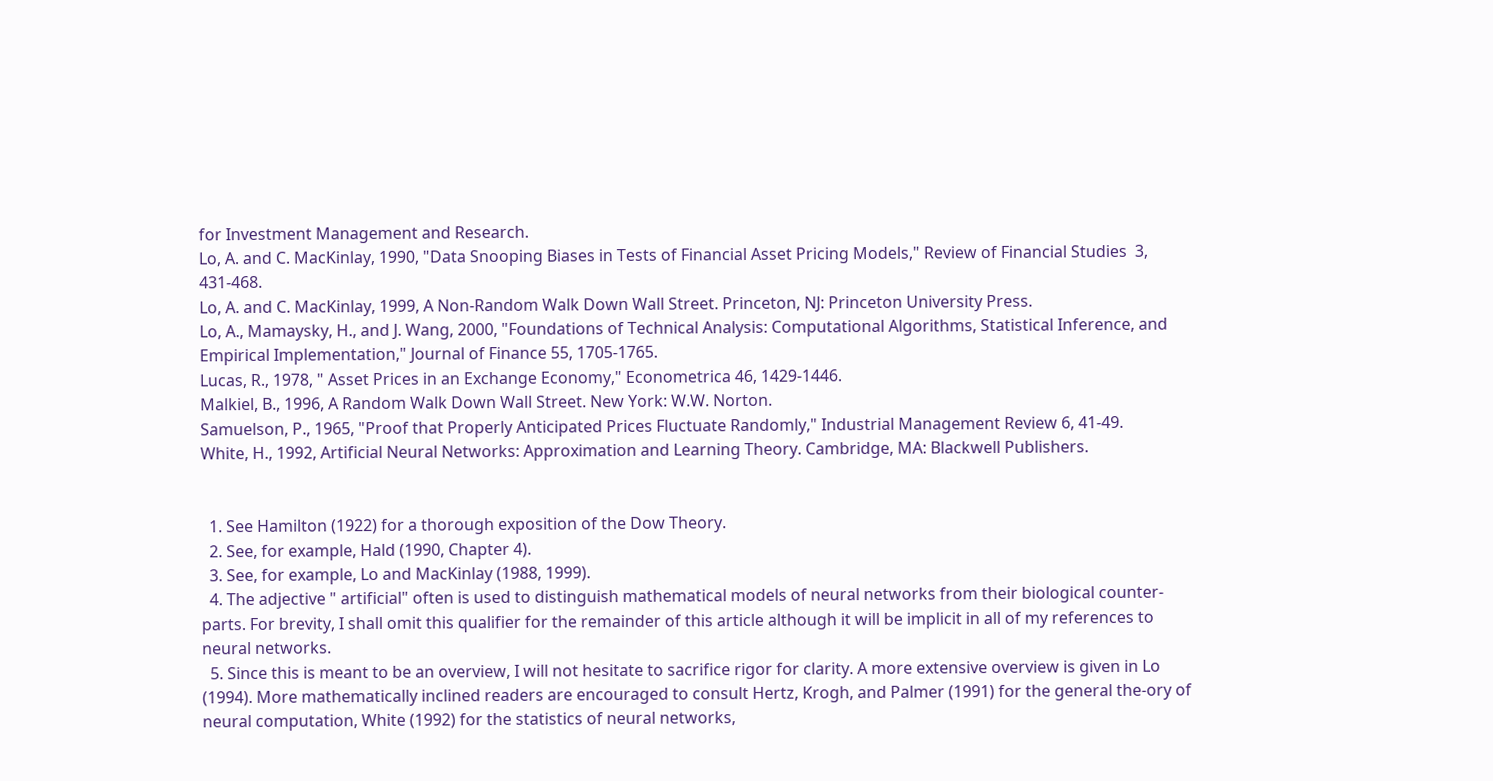for Investment Management and Research.
Lo, A. and C. MacKinlay, 1990, "Data Snooping Biases in Tests of Financial Asset Pricing Models," Review of Financial Studies  3, 431-468.
Lo, A. and C. MacKinlay, 1999, A Non-Random Walk Down Wall Street. Princeton, NJ: Princeton University Press.
Lo, A., Mamaysky, H., and J. Wang, 2000, "Foundations of Technical Analysis: Computational Algorithms, Statistical Inference, and Empirical Implementation," Journal of Finance 55, 1705-1765.
Lucas, R., 1978, " Asset Prices in an Exchange Economy," Econometrica 46, 1429-1446.
Malkiel, B., 1996, A Random Walk Down Wall Street. New York: W.W. Norton.
Samuelson, P., 1965, "Proof that Properly Anticipated Prices Fluctuate Randomly," Industrial Management Review 6, 41-49.
White, H., 1992, Artificial Neural Networks: Approximation and Learning Theory. Cambridge, MA: Blackwell Publishers.


  1. See Hamilton (1922) for a thorough exposition of the Dow Theory.
  2. See, for example, Hald (1990, Chapter 4).
  3. See, for example, Lo and MacKinlay (1988, 1999).
  4. The adjective " artificial" often is used to distinguish mathematical models of neural networks from their biological counter-parts. For brevity, I shall omit this qualifier for the remainder of this article although it will be implicit in all of my references to neural networks.
  5. Since this is meant to be an overview, I will not hesitate to sacrifice rigor for clarity. A more extensive overview is given in Lo (1994). More mathematically inclined readers are encouraged to consult Hertz, Krogh, and Palmer (1991) for the general the-ory of neural computation, White (1992) for the statistics of neural networks,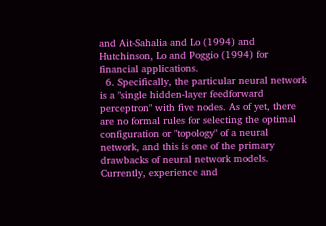and Ait-Sahalia and Lo (1994) and Hutchinson, Lo and Poggio (1994) for financial applications.
  6. Specifically, the particular neural network is a "single hidden-layer feedforward perceptron" with five nodes. As of yet, there are no formal rules for selecting the optimal configuration or "topology" of a neural network, and this is one of the primary drawbacks of neural network models. Currently, experience and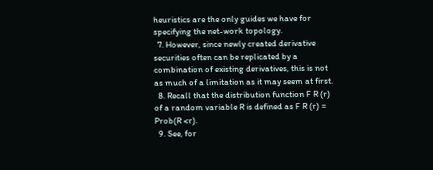heuristics are the only guides we have for specifying the net-work topology.
  7. However, since newly created derivative securities often can be replicated by a combination of existing derivatives, this is not as much of a limitation as it may seem at first.
  8. Recall that the distribution function F R (r) of a random variable R is defined as F R (r) = Prob(R <r).
  9. See, for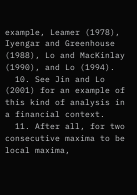example, Leamer (1978), Iyengar and Greenhouse (1988), Lo and MacKinlay (1990), and Lo (1994).
  10. See Jin and Lo (2001) for an example of this kind of analysis in a financial context.
  11. After all, for two consecutive maxima to be local maxima,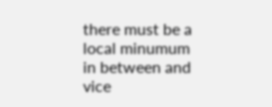there must be a local minumum in between and vice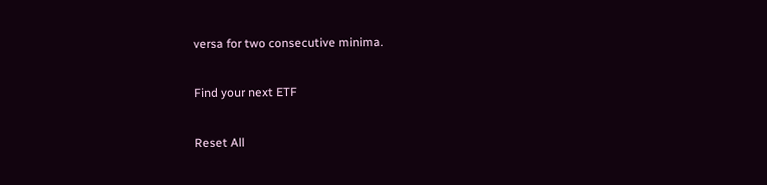versa for two consecutive minima.

Find your next ETF

Reset All